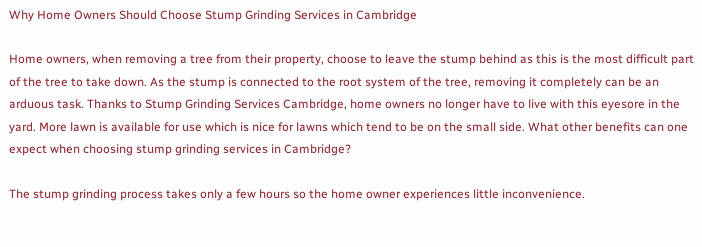Why Home Owners Should Choose Stump Grinding Services in Cambridge

Home owners, when removing a tree from their property, choose to leave the stump behind as this is the most difficult part of the tree to take down. As the stump is connected to the root system of the tree, removing it completely can be an arduous task. Thanks to Stump Grinding Services Cambridge, home owners no longer have to live with this eyesore in the yard. More lawn is available for use which is nice for lawns which tend to be on the small side. What other benefits can one expect when choosing stump grinding services in Cambridge?

The stump grinding process takes only a few hours so the home owner experiences little inconvenience.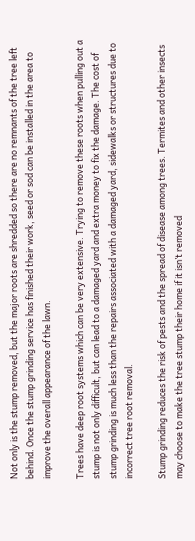Not only is the stump removed, but the major roots are shredded so there are no remnants of the tree left behind. Once the stump grinding service has finished their work, seed or sod can be installed in the area to improve the overall appearance of the lawn.

Trees have deep root systems which can be very extensive. Trying to remove these roots when pulling out a stump is not only difficult, but can lead to a damaged yard and extra money to fix the damage. The cost of stump grinding is much less than the repairs associated with a damaged yard, sidewalks or structures due to incorrect tree root removal.

Stump grinding reduces the risk of pests and the spread of disease among trees. Termites and other insects may choose to make the tree stump their home if it isn’t removed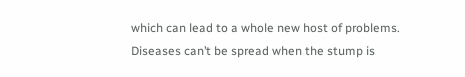which can lead to a whole new host of problems. Diseases can’t be spread when the stump is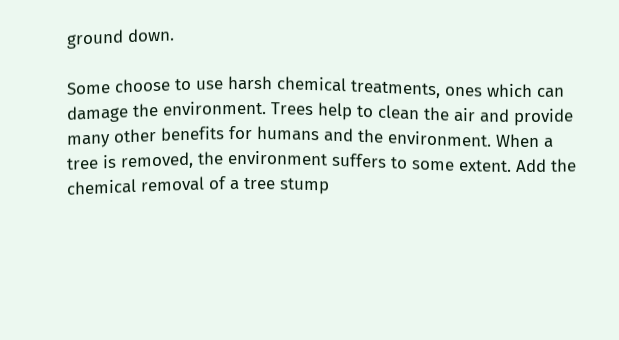ground down.

Some choose to use harsh chemical treatments, ones which can damage the environment. Trees help to clean the air and provide many other benefits for humans and the environment. When a tree is removed, the environment suffers to some extent. Add the chemical removal of a tree stump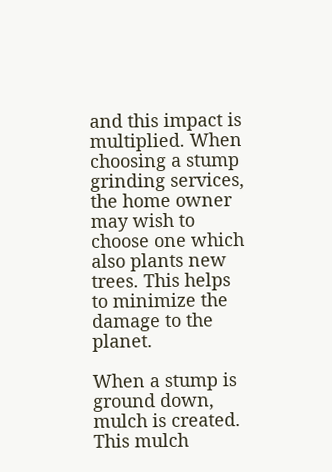and this impact is multiplied. When choosing a stump grinding services, the home owner may wish to choose one which also plants new trees. This helps to minimize the damage to the planet.

When a stump is ground down, mulch is created. This mulch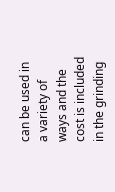can be used in a variety of ways and the cost is included in the grinding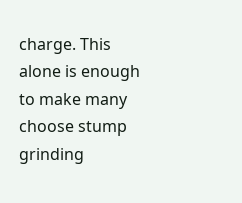charge. This alone is enough to make many choose stump grinding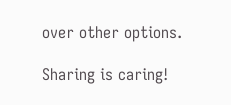over other options.

Sharing is caring!